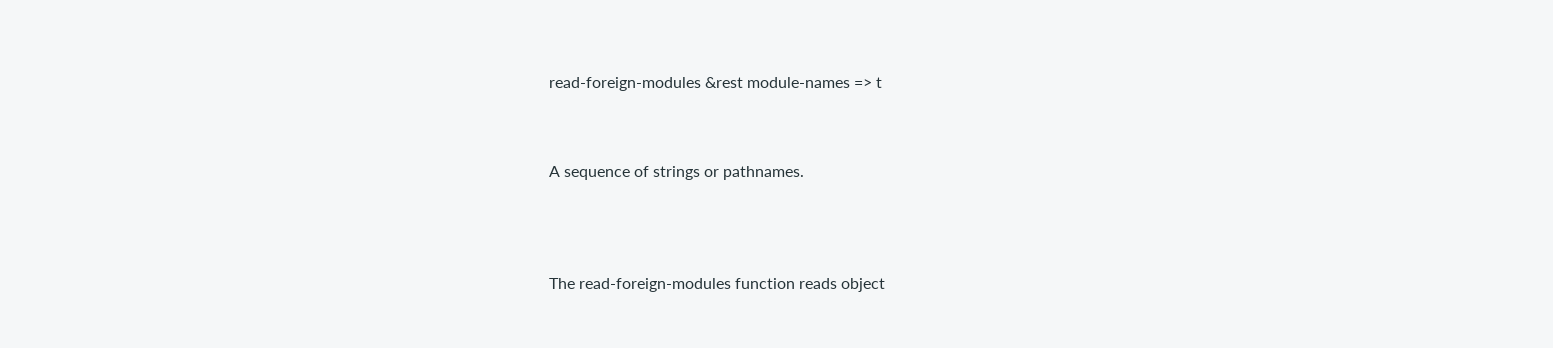read-foreign-modules &rest module-names => t



A sequence of strings or pathnames.




The read-foreign-modules function reads object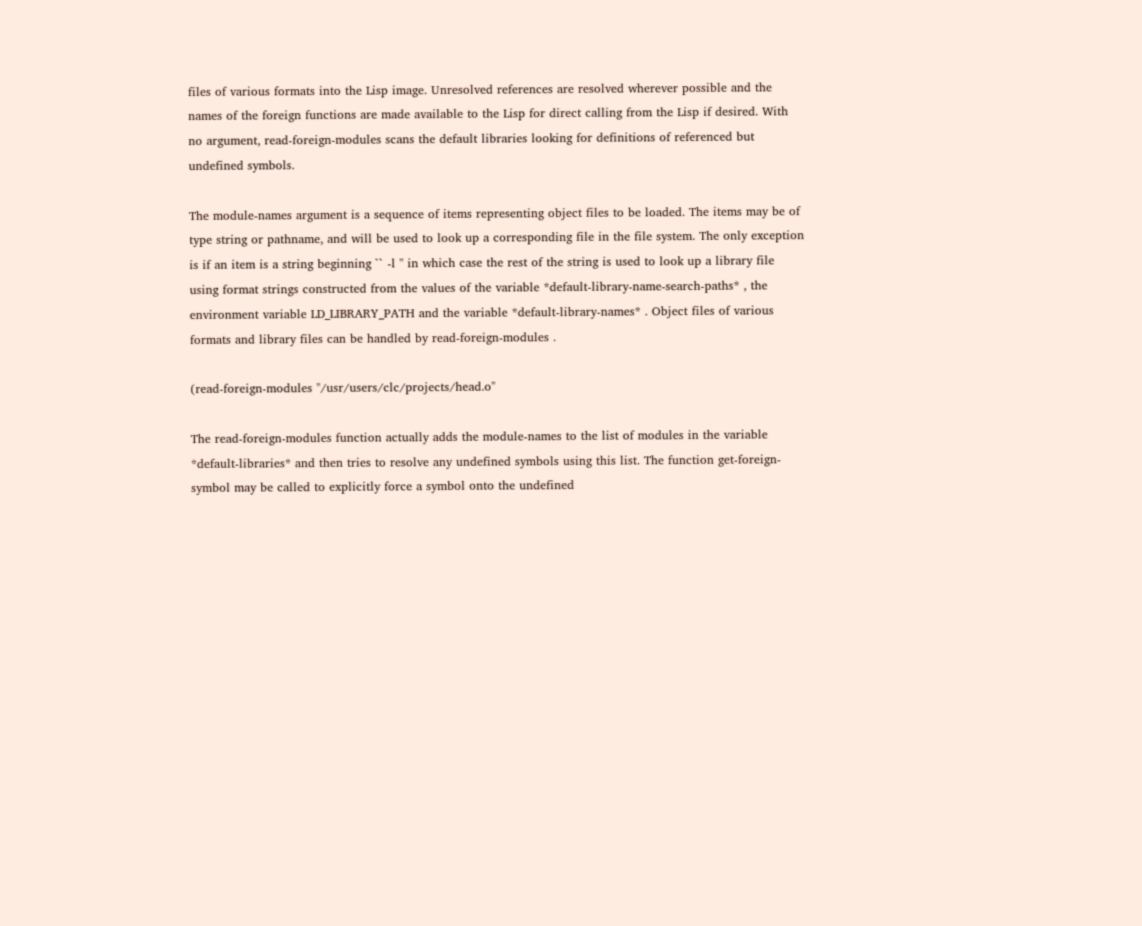files of various formats into the Lisp image. Unresolved references are resolved wherever possible and the names of the foreign functions are made available to the Lisp for direct calling from the Lisp if desired. With no argument, read-foreign-modules scans the default libraries looking for definitions of referenced but undefined symbols.

The module-names argument is a sequence of items representing object files to be loaded. The items may be of type string or pathname, and will be used to look up a corresponding file in the file system. The only exception is if an item is a string beginning `` -l '' in which case the rest of the string is used to look up a library file using format strings constructed from the values of the variable *default-library-name-search-paths* , the environment variable LD_LIBRARY_PATH and the variable *default-library-names* . Object files of various formats and library files can be handled by read-foreign-modules .

(read-foreign-modules "/usr/users/clc/projects/head.o"

The read-foreign-modules function actually adds the module-names to the list of modules in the variable *default-libraries* and then tries to resolve any undefined symbols using this list. The function get-foreign-symbol may be called to explicitly force a symbol onto the undefined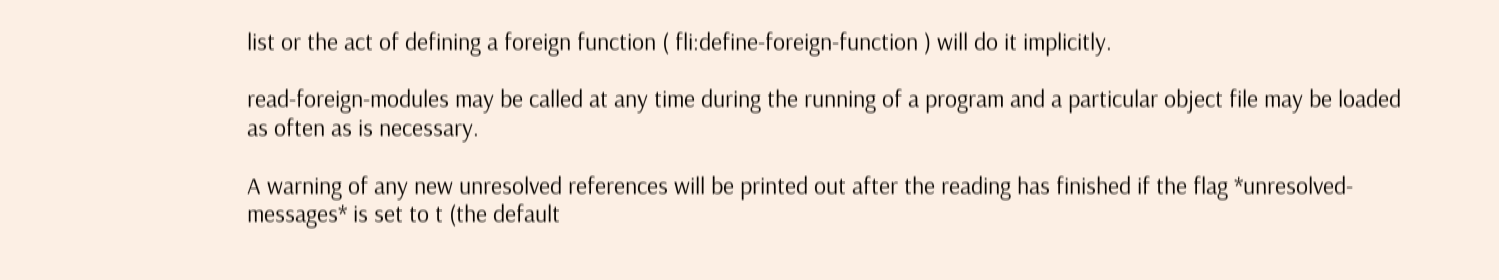list or the act of defining a foreign function ( fli:define-foreign-function ) will do it implicitly.

read-foreign-modules may be called at any time during the running of a program and a particular object file may be loaded as often as is necessary.

A warning of any new unresolved references will be printed out after the reading has finished if the flag *unresolved-messages* is set to t (the default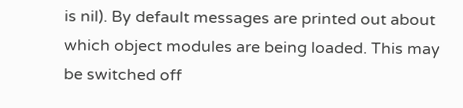is nil). By default messages are printed out about which object modules are being loaded. This may be switched off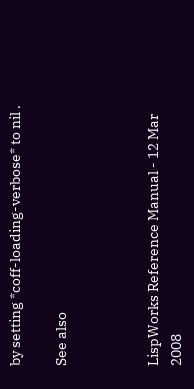by setting *coff-loading-verbose* to nil .

See also



LispWorks Reference Manual - 12 Mar 2008